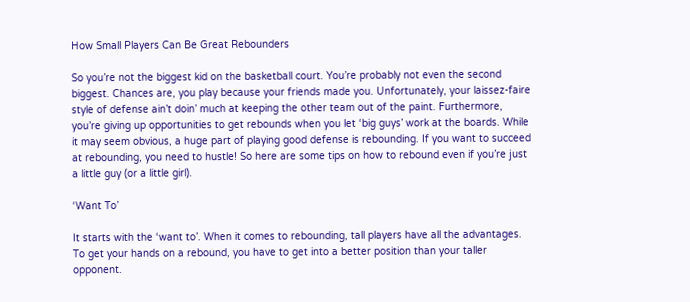How Small Players Can Be Great Rebounders

So you’re not the biggest kid on the basketball court. You’re probably not even the second biggest. Chances are, you play because your friends made you. Unfortunately, your laissez-faire style of defense ain’t doin’ much at keeping the other team out of the paint. Furthermore, you’re giving up opportunities to get rebounds when you let ‘big guys’ work at the boards. While it may seem obvious, a huge part of playing good defense is rebounding. If you want to succeed at rebounding, you need to hustle! So here are some tips on how to rebound even if you’re just a little guy (or a little girl).

‘Want To’

It starts with the ‘want to’. When it comes to rebounding, tall players have all the advantages. To get your hands on a rebound, you have to get into a better position than your taller opponent.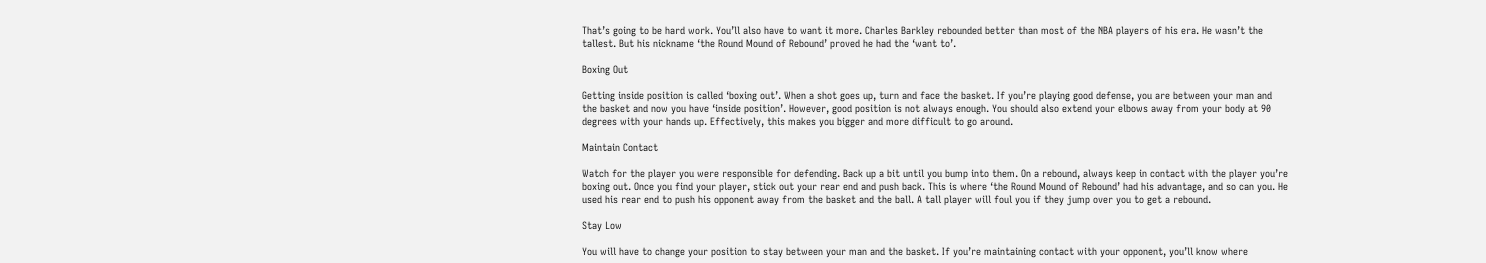That’s going to be hard work. You’ll also have to want it more. Charles Barkley rebounded better than most of the NBA players of his era. He wasn’t the tallest. But his nickname ‘the Round Mound of Rebound’ proved he had the ‘want to’.

Boxing Out

Getting inside position is called ‘boxing out’. When a shot goes up, turn and face the basket. If you’re playing good defense, you are between your man and the basket and now you have ‘inside position’. However, good position is not always enough. You should also extend your elbows away from your body at 90 degrees with your hands up. Effectively, this makes you bigger and more difficult to go around.

Maintain Contact

Watch for the player you were responsible for defending. Back up a bit until you bump into them. On a rebound, always keep in contact with the player you’re boxing out. Once you find your player, stick out your rear end and push back. This is where ‘the Round Mound of Rebound’ had his advantage, and so can you. He used his rear end to push his opponent away from the basket and the ball. A tall player will foul you if they jump over you to get a rebound.

Stay Low

You will have to change your position to stay between your man and the basket. If you’re maintaining contact with your opponent, you’ll know where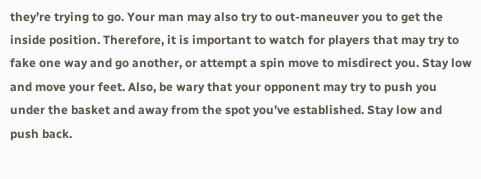they’re trying to go. Your man may also try to out-maneuver you to get the inside position. Therefore, it is important to watch for players that may try to fake one way and go another, or attempt a spin move to misdirect you. Stay low and move your feet. Also, be wary that your opponent may try to push you under the basket and away from the spot you’ve established. Stay low and push back.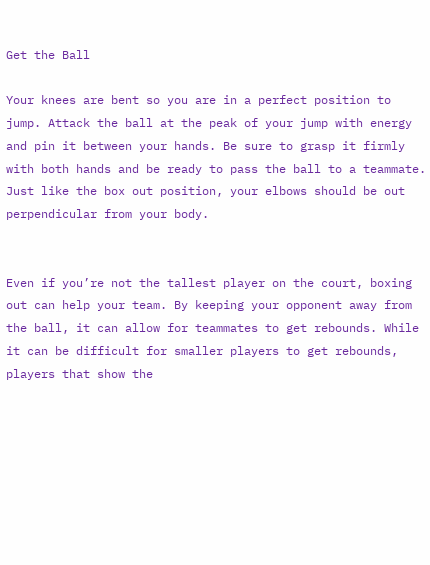Get the Ball

Your knees are bent so you are in a perfect position to jump. Attack the ball at the peak of your jump with energy and pin it between your hands. Be sure to grasp it firmly with both hands and be ready to pass the ball to a teammate. Just like the box out position, your elbows should be out perpendicular from your body.


Even if you’re not the tallest player on the court, boxing out can help your team. By keeping your opponent away from the ball, it can allow for teammates to get rebounds. While it can be difficult for smaller players to get rebounds, players that show the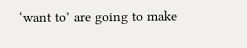‘want to’ are going to make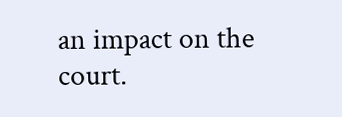an impact on the court.